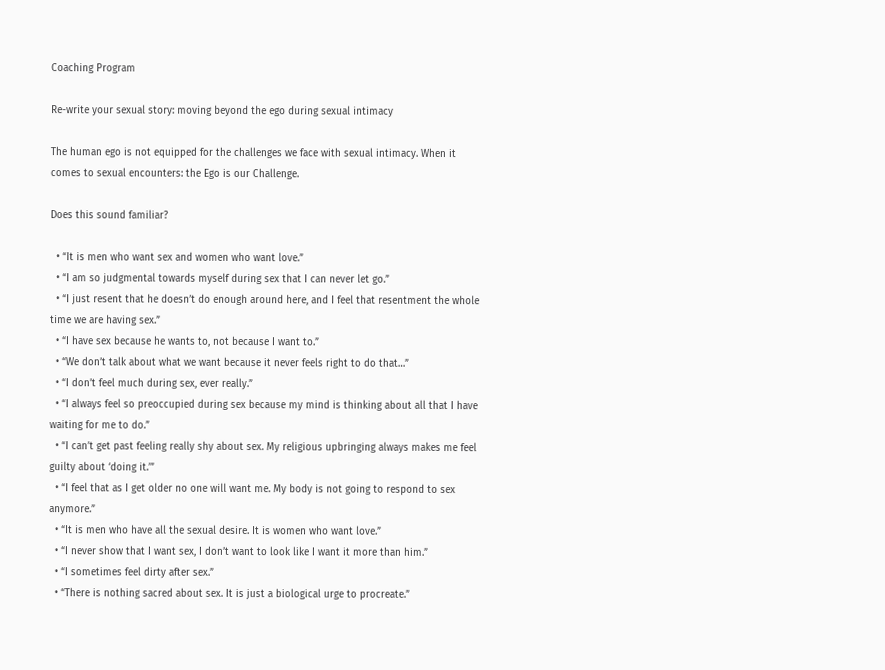Coaching Program

Re-write your sexual story: moving beyond the ego during sexual intimacy

The human ego is not equipped for the challenges we face with sexual intimacy. When it comes to sexual encounters: the Ego is our Challenge.

Does this sound familiar?

  • “It is men who want sex and women who want love.”
  • “I am so judgmental towards myself during sex that I can never let go.”
  • “I just resent that he doesn’t do enough around here, and I feel that resentment the whole time we are having sex.”
  • “I have sex because he wants to, not because I want to.”
  • “We don’t talk about what we want because it never feels right to do that…”
  • “I don’t feel much during sex, ever really.”
  • “I always feel so preoccupied during sex because my mind is thinking about all that I have waiting for me to do.”
  • “I can’t get past feeling really shy about sex. My religious upbringing always makes me feel guilty about ‘doing it.’”
  • “I feel that as I get older no one will want me. My body is not going to respond to sex anymore.”
  • “It is men who have all the sexual desire. It is women who want love.”
  • “I never show that I want sex, I don’t want to look like I want it more than him.”
  • “I sometimes feel dirty after sex.”
  • “There is nothing sacred about sex. It is just a biological urge to procreate.”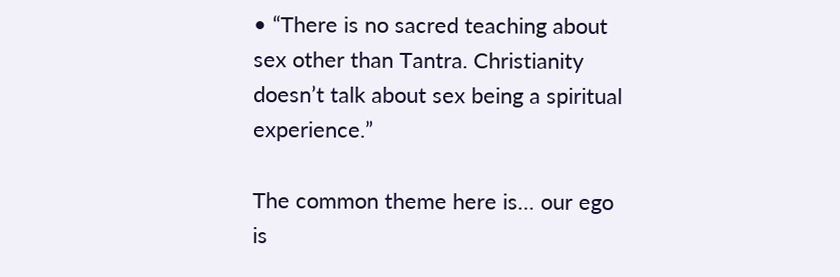• “There is no sacred teaching about sex other than Tantra. Christianity doesn’t talk about sex being a spiritual experience.”

The common theme here is… our ego is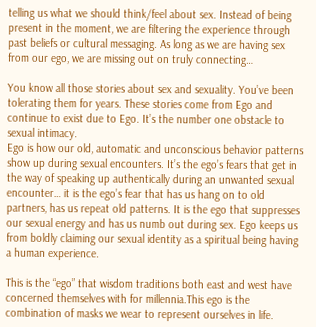telling us what we should think/feel about sex. Instead of being present in the moment, we are filtering the experience through past beliefs or cultural messaging. As long as we are having sex from our ego, we are missing out on truly connecting…

You know all those stories about sex and sexuality. You’ve been tolerating them for years. These stories come from Ego and continue to exist due to Ego. It’s the number one obstacle to sexual intimacy.
Ego is how our old, automatic and unconscious behavior patterns show up during sexual encounters. It’s the ego’s fears that get in the way of speaking up authentically during an unwanted sexual encounter… it is the ego’s fear that has us hang on to old partners, has us repeat old patterns. It is the ego that suppresses our sexual energy and has us numb out during sex. Ego keeps us from boldly claiming our sexual identity as a spiritual being having a human experience.

This is the “ego” that wisdom traditions both east and west have concerned themselves with for millennia.This ego is the combination of masks we wear to represent ourselves in life.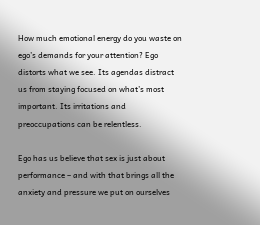How much emotional energy do you waste on ego’s demands for your attention? Ego distorts what we see. Its agendas distract us from staying focused on what’s most important. Its irritations and preoccupations can be relentless.

Ego has us believe that sex is just about performance – and with that brings all the anxiety and pressure we put on ourselves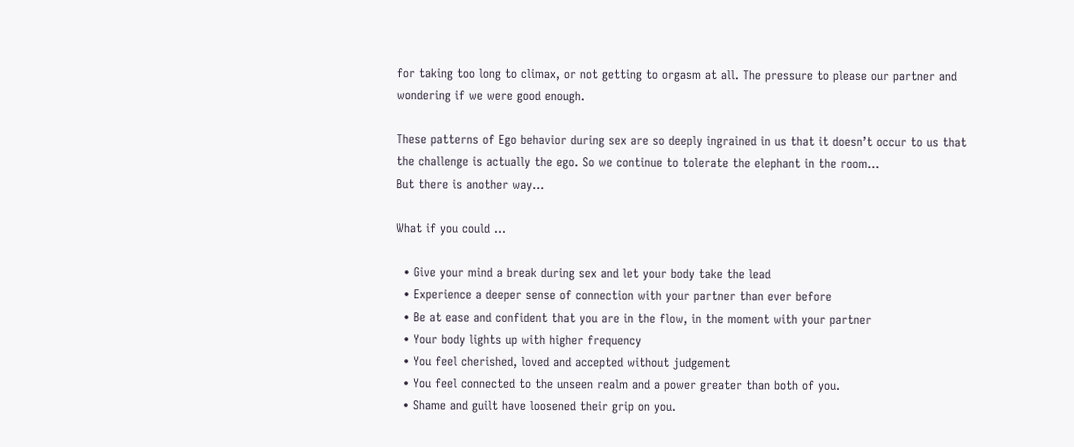for taking too long to climax, or not getting to orgasm at all. The pressure to please our partner and wondering if we were good enough.

These patterns of Ego behavior during sex are so deeply ingrained in us that it doesn’t occur to us that the challenge is actually the ego. So we continue to tolerate the elephant in the room…
But there is another way…

What if you could …

  • Give your mind a break during sex and let your body take the lead
  • Experience a deeper sense of connection with your partner than ever before
  • Be at ease and confident that you are in the flow, in the moment with your partner
  • Your body lights up with higher frequency
  • You feel cherished, loved and accepted without judgement
  • You feel connected to the unseen realm and a power greater than both of you.
  • Shame and guilt have loosened their grip on you.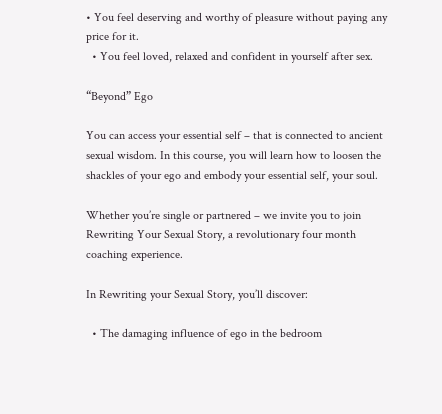• You feel deserving and worthy of pleasure without paying any price for it.
  • You feel loved, relaxed and confident in yourself after sex.

“Beyond” Ego

You can access your essential self – that is connected to ancient sexual wisdom. In this course, you will learn how to loosen the shackles of your ego and embody your essential self, your soul.

Whether you’re single or partnered – we invite you to join Rewriting Your Sexual Story, a revolutionary four month coaching experience.

In Rewriting your Sexual Story, you’ll discover:

  • The damaging influence of ego in the bedroom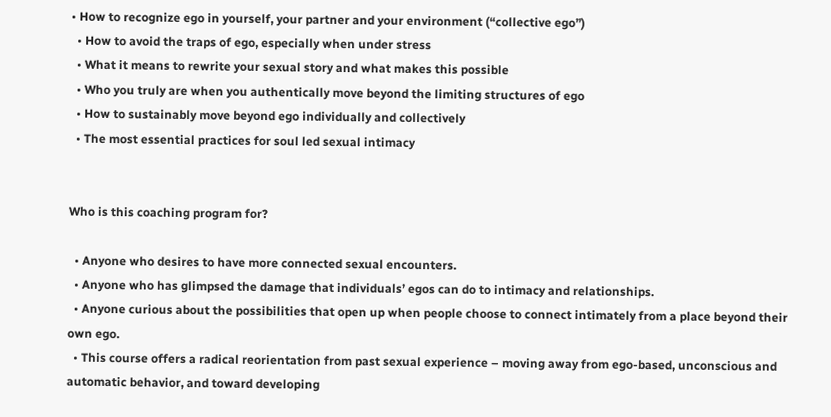• How to recognize ego in yourself, your partner and your environment (“collective ego”)
  • How to avoid the traps of ego, especially when under stress
  • What it means to rewrite your sexual story and what makes this possible
  • Who you truly are when you authentically move beyond the limiting structures of ego
  • How to sustainably move beyond ego individually and collectively
  • The most essential practices for soul led sexual intimacy


Who is this coaching program for?

  • Anyone who desires to have more connected sexual encounters.
  • Anyone who has glimpsed the damage that individuals’ egos can do to intimacy and relationships.
  • Anyone curious about the possibilities that open up when people choose to connect intimately from a place beyond their own ego.
  • This course offers a radical reorientation from past sexual experience – moving away from ego-based, unconscious and automatic behavior, and toward developing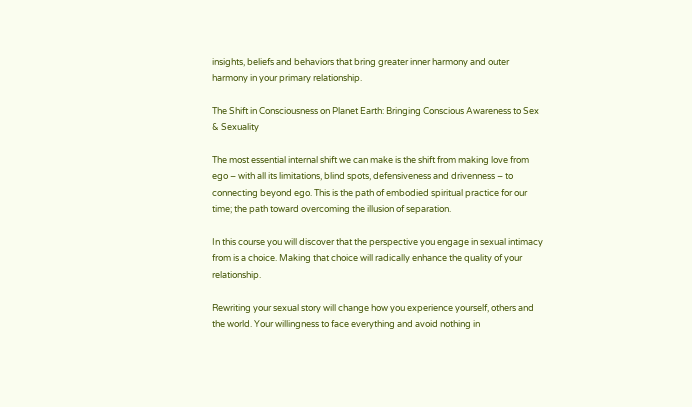insights, beliefs and behaviors that bring greater inner harmony and outer harmony in your primary relationship.

The Shift in Consciousness on Planet Earth: Bringing Conscious Awareness to Sex & Sexuality

The most essential internal shift we can make is the shift from making love from ego – with all its limitations, blind spots, defensiveness and drivenness – to connecting beyond ego. This is the path of embodied spiritual practice for our time; the path toward overcoming the illusion of separation.

In this course you will discover that the perspective you engage in sexual intimacy from is a choice. Making that choice will radically enhance the quality of your relationship.

Rewriting your sexual story will change how you experience yourself, others and the world. Your willingness to face everything and avoid nothing in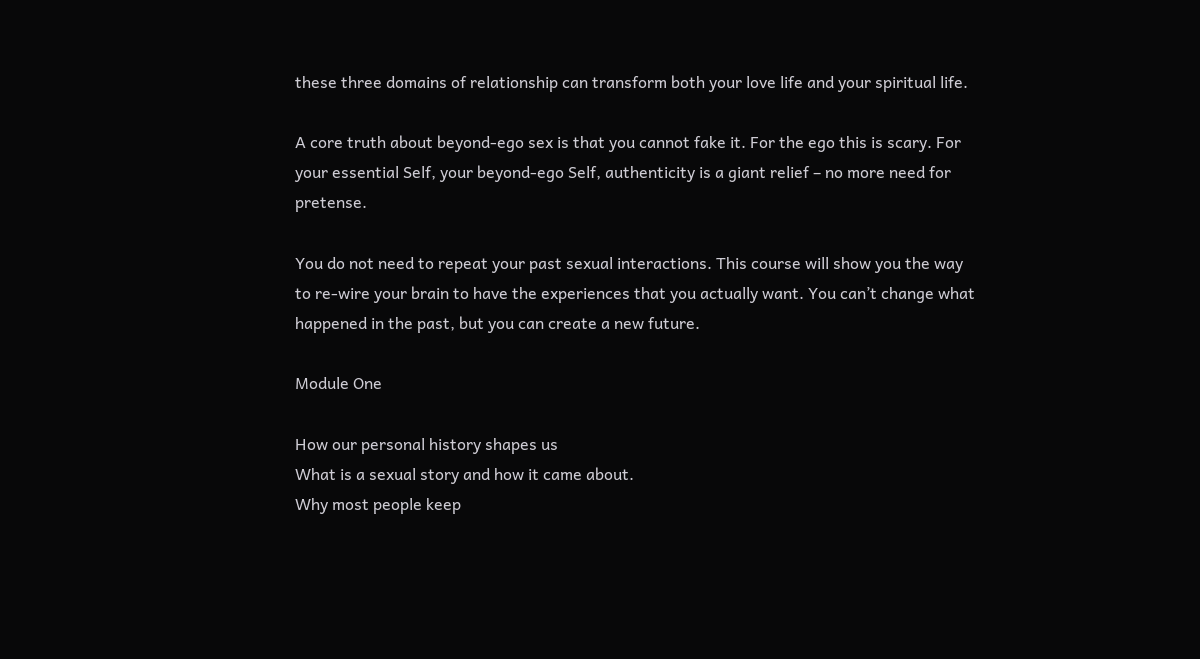these three domains of relationship can transform both your love life and your spiritual life.

A core truth about beyond-ego sex is that you cannot fake it. For the ego this is scary. For your essential Self, your beyond-ego Self, authenticity is a giant relief – no more need for pretense.

You do not need to repeat your past sexual interactions. This course will show you the way to re-wire your brain to have the experiences that you actually want. You can’t change what happened in the past, but you can create a new future.

Module One

How our personal history shapes us
What is a sexual story and how it came about.
Why most people keep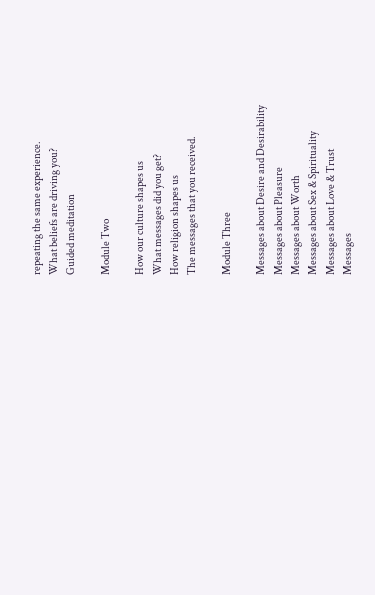repeating the same experience.
What beliefs are driving you?
Guided meditation

Module Two

How our culture shapes us
What messages did you get?
How religion shapes us
The messages that you received.

Module Three

Messages about Desire and Desirability
Messages about Pleasure
Messages about Worth
Messages about Sex & Spirituality
Messages about Love & Trust
Messages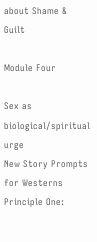about Shame & Guilt

Module Four

Sex as biological/spiritual urge
New Story Prompts for Westerns
Principle One: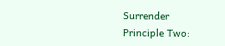Surrender
Principle Two: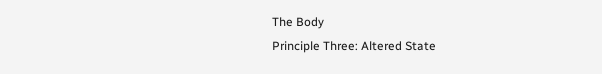The Body
Principle Three: Altered State